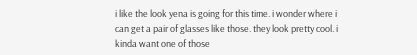i like the look yena is going for this time. i wonder where i can get a pair of glasses like those. they look pretty cool. i kinda want one of those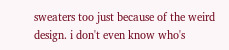sweaters too just because of the weird design. i don't even know who's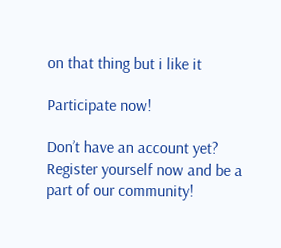on that thing but i like it

Participate now!

Don’t have an account yet? Register yourself now and be a part of our community!